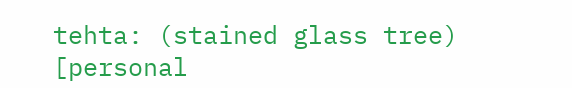tehta: (stained glass tree)
[personal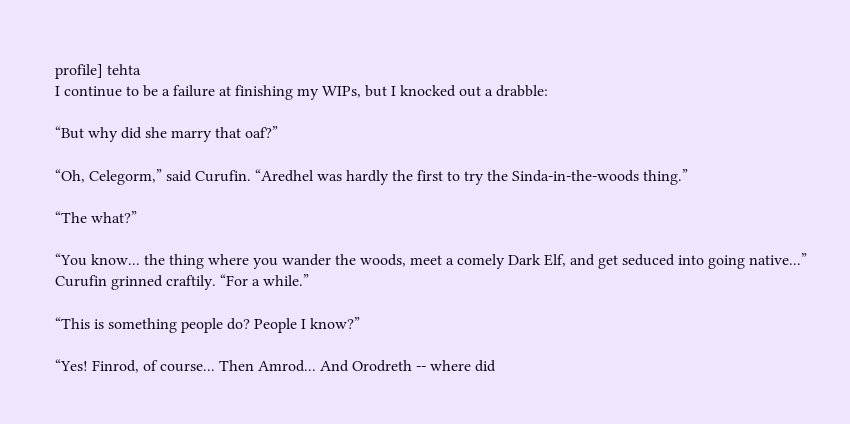profile] tehta
I continue to be a failure at finishing my WIPs, but I knocked out a drabble:

“But why did she marry that oaf?”

“Oh, Celegorm,” said Curufin. “Aredhel was hardly the first to try the Sinda-in-the-woods thing.”

“The what?”

“You know... the thing where you wander the woods, meet a comely Dark Elf, and get seduced into going native...” Curufin grinned craftily. “For a while.”

“This is something people do? People I know?”

“Yes! Finrod, of course... Then Amrod... And Orodreth -- where did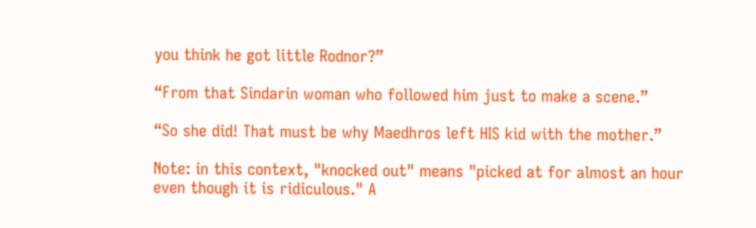you think he got little Rodnor?”

“From that Sindarin woman who followed him just to make a scene.”

“So she did! That must be why Maedhros left HIS kid with the mother.”

Note: in this context, "knocked out" means "picked at for almost an hour even though it is ridiculous." A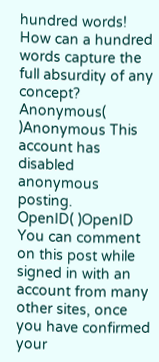hundred words! How can a hundred words capture the full absurdity of any concept?
Anonymous( )Anonymous This account has disabled anonymous posting.
OpenID( )OpenID You can comment on this post while signed in with an account from many other sites, once you have confirmed your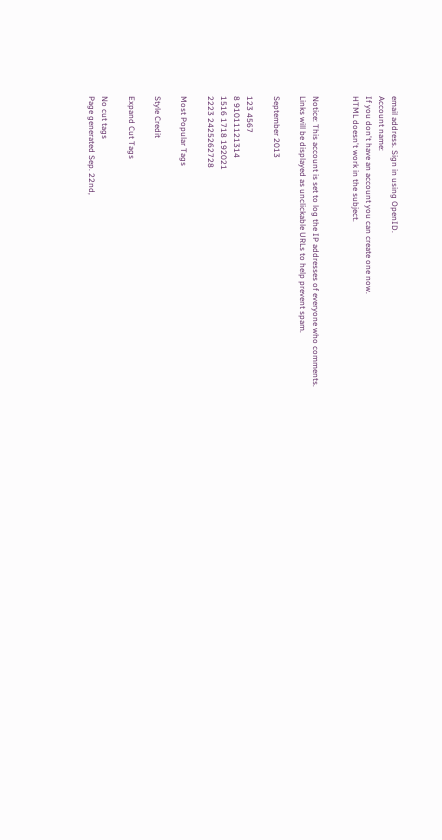email address. Sign in using OpenID.
Account name:
If you don't have an account you can create one now.
HTML doesn't work in the subject.


Notice: This account is set to log the IP addresses of everyone who comments.
Links will be displayed as unclickable URLs to help prevent spam.

September 2013

123 4567
8 91011121314
1516 1718 192021
2223 2425262728

Most Popular Tags

Style Credit

Expand Cut Tags

No cut tags
Page generated Sep. 22nd,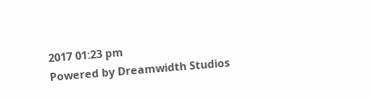2017 01:23 pm
Powered by Dreamwidth Studios